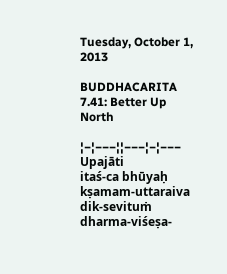Tuesday, October 1, 2013

BUDDHACARITA 7.41: Better Up North

¦−¦−−−¦¦−−−¦−¦−−−   Upajāti
itaś-ca bhūyaḥ kṣamam-uttaraiva dik-sevituṁ dharma-viśeṣa-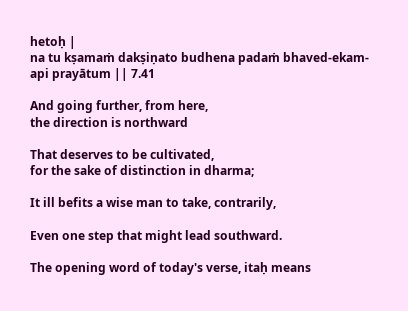hetoḥ |
na tu kṣamaṁ dakṣiṇato budhena padaṁ bhaved-ekam-api prayātum || 7.41

And going further, from here,
the direction is northward

That deserves to be cultivated,
for the sake of distinction in dharma;

It ill befits a wise man to take, contrarily,

Even one step that might lead southward.

The opening word of today's verse, itaḥ means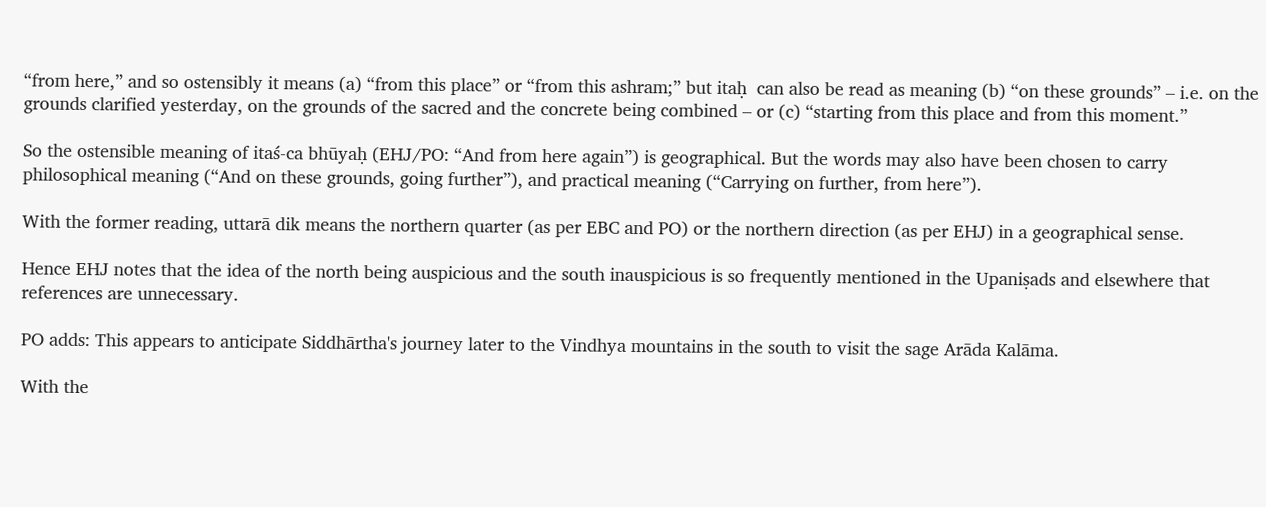“from here,” and so ostensibly it means (a) “from this place” or “from this ashram;” but itaḥ  can also be read as meaning (b) “on these grounds” – i.e. on the grounds clarified yesterday, on the grounds of the sacred and the concrete being combined – or (c) “starting from this place and from this moment.”

So the ostensible meaning of itaś-ca bhūyaḥ (EHJ/PO: “And from here again”) is geographical. But the words may also have been chosen to carry philosophical meaning (“And on these grounds, going further”), and practical meaning (“Carrying on further, from here”).

With the former reading, uttarā dik means the northern quarter (as per EBC and PO) or the northern direction (as per EHJ) in a geographical sense.

Hence EHJ notes that the idea of the north being auspicious and the south inauspicious is so frequently mentioned in the Upaniṣads and elsewhere that references are unnecessary.

PO adds: This appears to anticipate Siddhārtha's journey later to the Vindhya mountains in the south to visit the sage Arāda Kalāma.

With the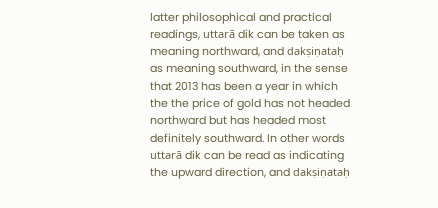latter philosophical and practical readings, uttarā dik can be taken as meaning northward, and dakṣiṇataḥ as meaning southward, in the sense that 2013 has been a year in which the the price of gold has not headed northward but has headed most definitely southward. In other words uttarā dik can be read as indicating the upward direction, and dakṣiṇataḥ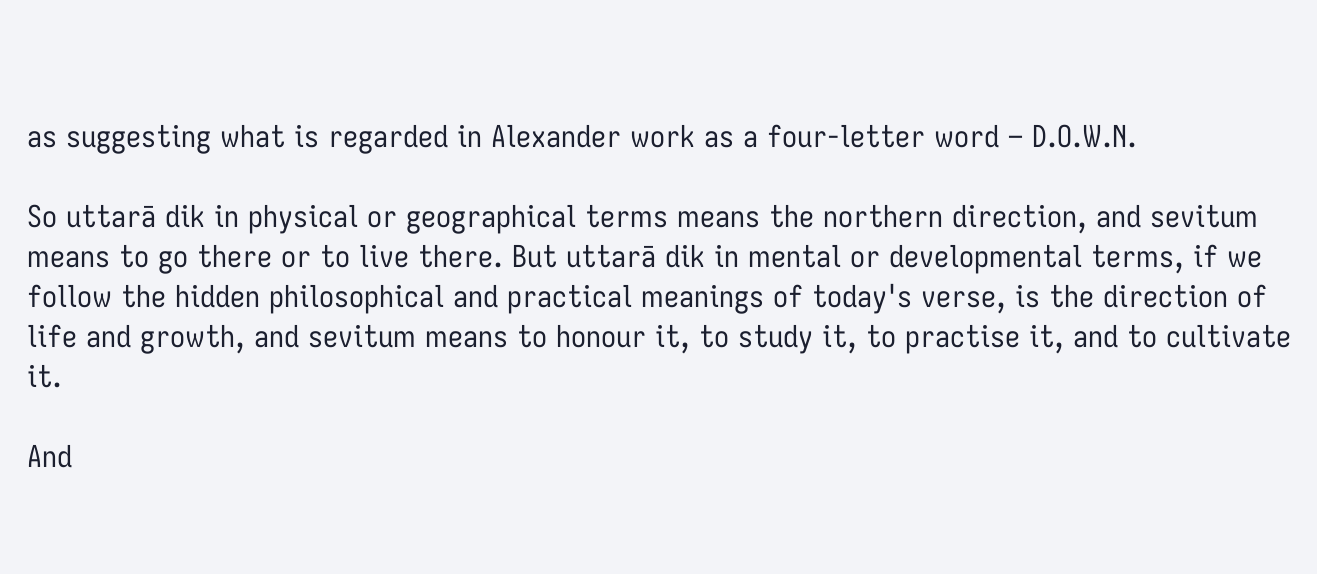as suggesting what is regarded in Alexander work as a four-letter word – D.O.W.N.

So uttarā dik in physical or geographical terms means the northern direction, and sevitum means to go there or to live there. But uttarā dik in mental or developmental terms, if we follow the hidden philosophical and practical meanings of today's verse, is the direction of life and growth, and sevitum means to honour it, to study it, to practise it, and to cultivate it.

And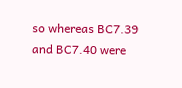so whereas BC7.39 and BC7.40 were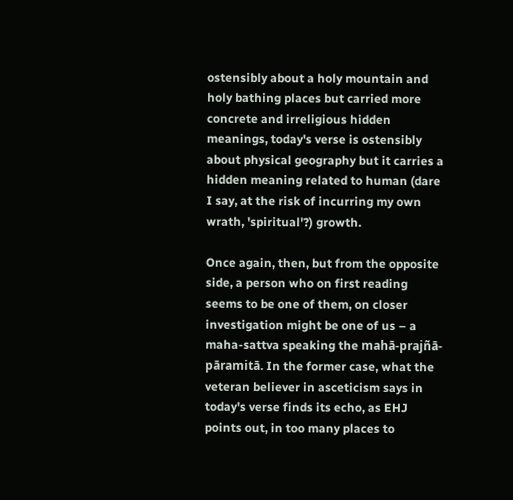ostensibly about a holy mountain and holy bathing places but carried more concrete and irreligious hidden meanings, today's verse is ostensibly about physical geography but it carries a hidden meaning related to human (dare I say, at the risk of incurring my own wrath, 'spiritual'?) growth.

Once again, then, but from the opposite side, a person who on first reading seems to be one of them, on closer investigation might be one of us – a maha-sattva speaking the mahā-prajñā-pāramitā. In the former case, what the veteran believer in asceticism says in today's verse finds its echo, as EHJ points out, in too many places to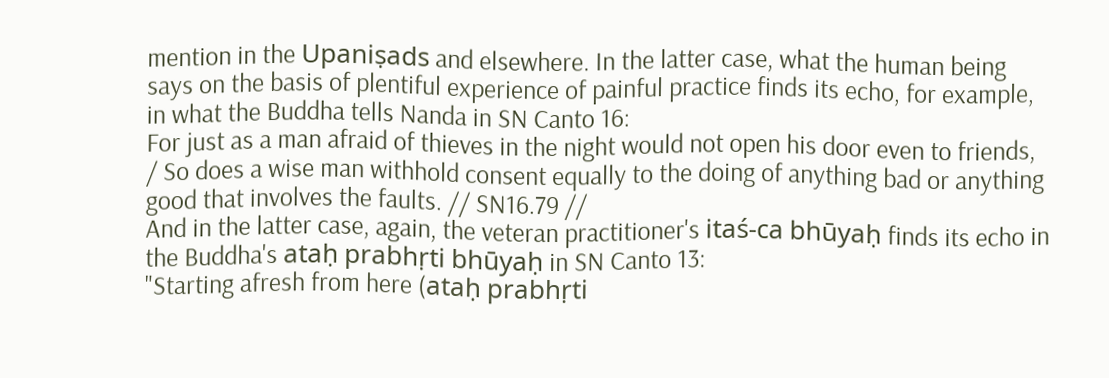mention in the Upaniṣads and elsewhere. In the latter case, what the human being says on the basis of plentiful experience of painful practice finds its echo, for example, in what the Buddha tells Nanda in SN Canto 16:
For just as a man afraid of thieves in the night would not open his door even to friends, / So does a wise man withhold consent equally to the doing of anything bad or anything good that involves the faults. // SN16.79 //
And in the latter case, again, the veteran practitioner's itaś-ca bhūyaḥ finds its echo in the Buddha's ataḥ prabhṛti bhūyaḥ in SN Canto 13:
"Starting afresh from here (ataḥ prabhṛti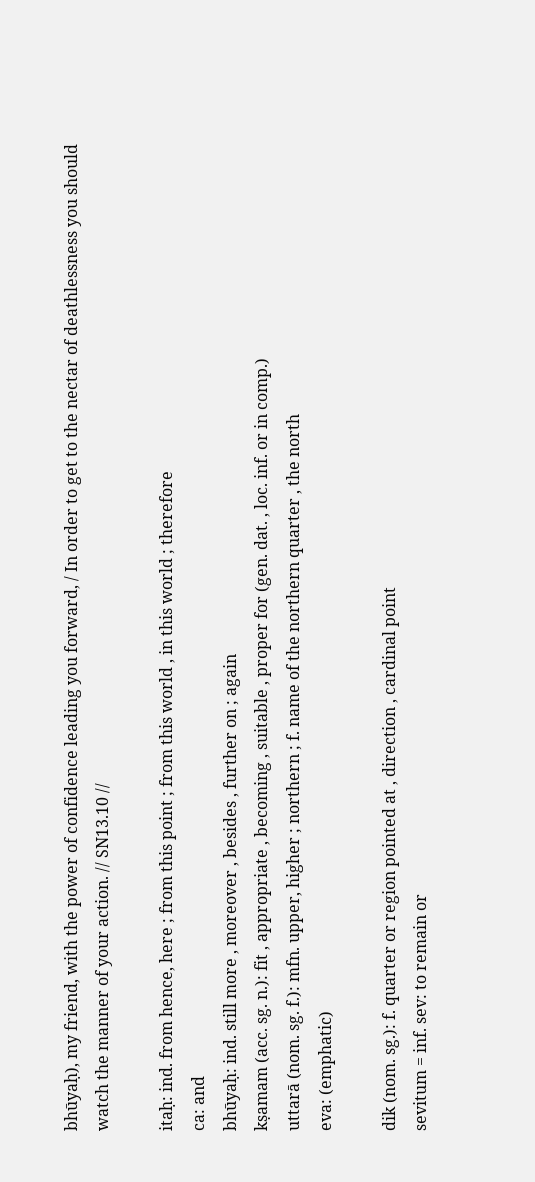bhūyaḥ), my friend, with the power of confidence leading you forward, / In order to get to the nectar of deathlessness you should watch the manner of your action. // SN13.10 //

itaḥ: ind. from hence, here ; from this point ; from this world , in this world ; therefore
ca: and
bhūyaḥ: ind. still more , moreover , besides , further on ; again
kṣamam (acc. sg. n.): fit , appropriate , becoming , suitable , proper for (gen. dat. , loc. inf. or in comp.)
uttarā (nom. sg. f.): mfn. upper, higher ; northern ; f. name of the northern quarter , the north
eva: (emphatic)

dik (nom. sg.): f. quarter or region pointed at , direction , cardinal point
sevitum = inf. sev: to remain or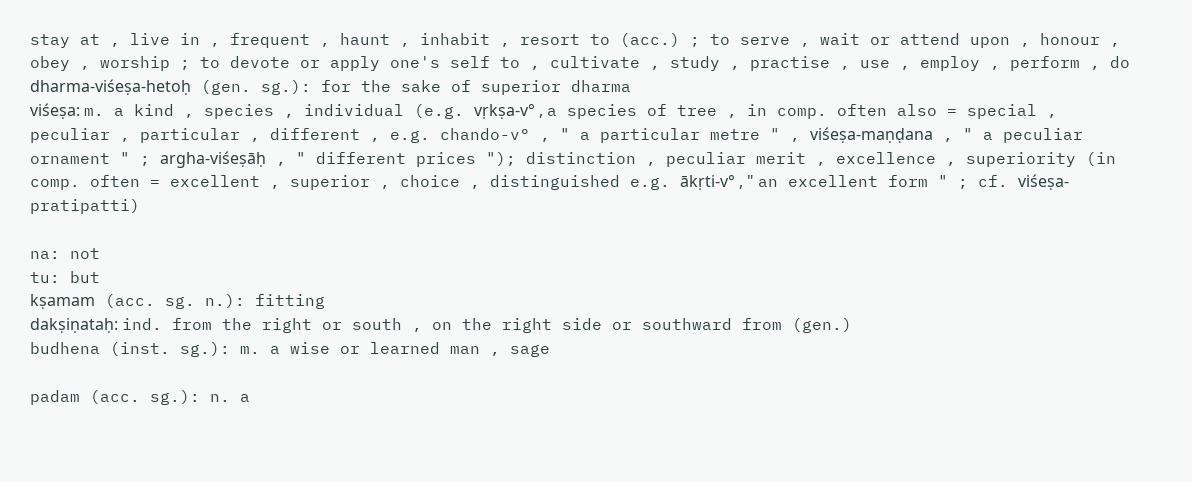stay at , live in , frequent , haunt , inhabit , resort to (acc.) ; to serve , wait or attend upon , honour , obey , worship ; to devote or apply one's self to , cultivate , study , practise , use , employ , perform , do
dharma-viśeṣa-hetoḥ (gen. sg.): for the sake of superior dharma
viśeṣa: m. a kind , species , individual (e.g. vṛkṣa-v° , a species of tree , in comp. often also = special , peculiar , particular , different , e.g. chando-v° , " a particular metre " , viśeṣa-maṇḍana , " a peculiar ornament " ; argha-viśeṣāḥ , " different prices "); distinction , peculiar merit , excellence , superiority (in comp. often = excellent , superior , choice , distinguished e.g. ākṛti-v° , " an excellent form " ; cf. viśeṣa-pratipatti)

na: not
tu: but
kṣamam (acc. sg. n.): fitting
dakṣiṇataḥ: ind. from the right or south , on the right side or southward from (gen.)
budhena (inst. sg.): m. a wise or learned man , sage

padam (acc. sg.): n. a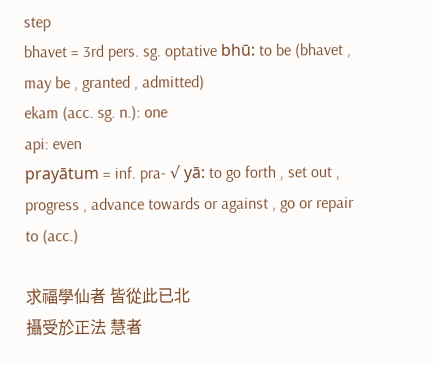step
bhavet = 3rd pers. sg. optative bhū: to be (bhavet , may be , granted , admitted)
ekam (acc. sg. n.): one
api: even
prayātum = inf. pra- √ yā: to go forth , set out , progress , advance towards or against , go or repair to (acc.)

求福學仙者 皆從此已北
攝受於正法 慧者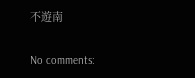不遊南

No comments: